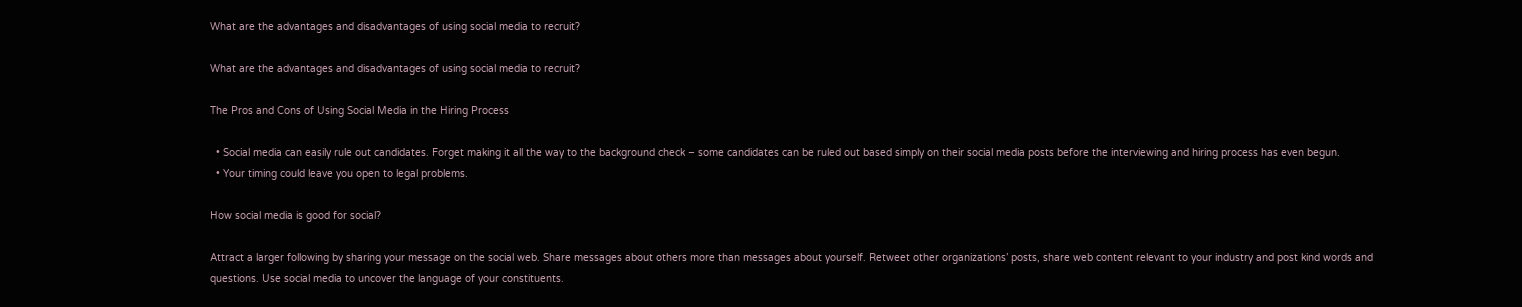What are the advantages and disadvantages of using social media to recruit?

What are the advantages and disadvantages of using social media to recruit?

The Pros and Cons of Using Social Media in the Hiring Process

  • Social media can easily rule out candidates. Forget making it all the way to the background check – some candidates can be ruled out based simply on their social media posts before the interviewing and hiring process has even begun.
  • Your timing could leave you open to legal problems.

How social media is good for social?

Attract a larger following by sharing your message on the social web. Share messages about others more than messages about yourself. Retweet other organizations’ posts, share web content relevant to your industry and post kind words and questions. Use social media to uncover the language of your constituents.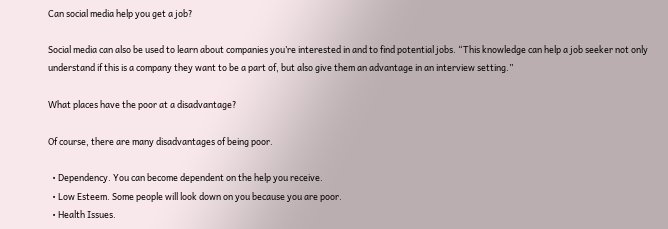Can social media help you get a job?

Social media can also be used to learn about companies you’re interested in and to find potential jobs. “This knowledge can help a job seeker not only understand if this is a company they want to be a part of, but also give them an advantage in an interview setting.”

What places have the poor at a disadvantage?

Of course, there are many disadvantages of being poor.

  • Dependency. You can become dependent on the help you receive.
  • Low Esteem. Some people will look down on you because you are poor.
  • Health Issues.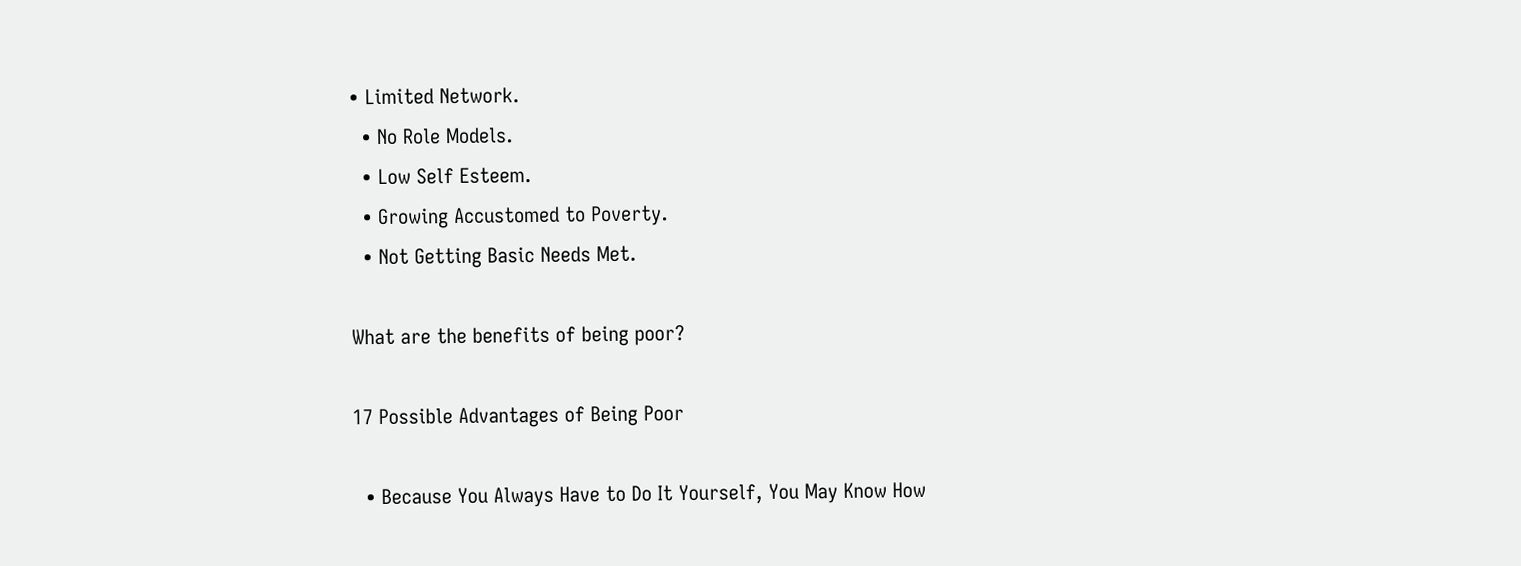• Limited Network.
  • No Role Models.
  • Low Self Esteem.
  • Growing Accustomed to Poverty.
  • Not Getting Basic Needs Met.

What are the benefits of being poor?

17 Possible Advantages of Being Poor

  • Because You Always Have to Do It Yourself, You May Know How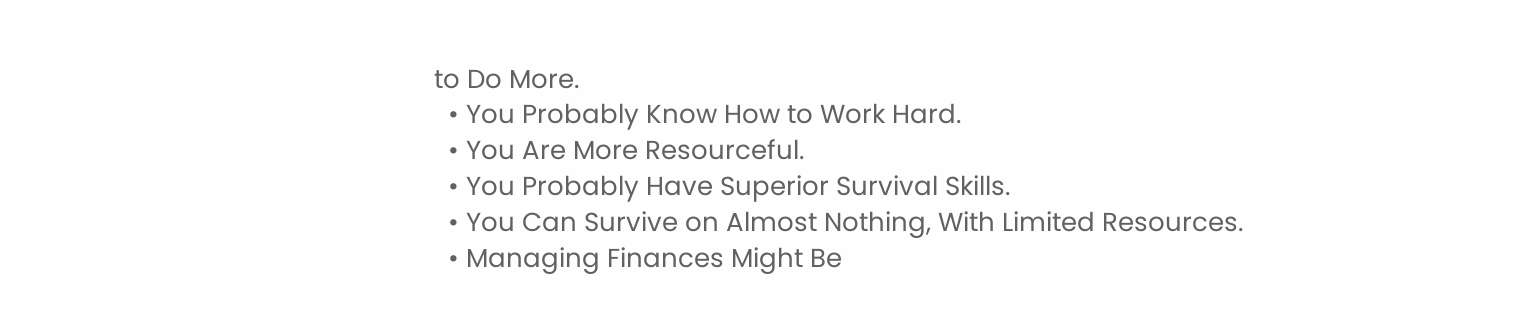to Do More.
  • You Probably Know How to Work Hard.
  • You Are More Resourceful.
  • You Probably Have Superior Survival Skills.
  • You Can Survive on Almost Nothing, With Limited Resources.
  • Managing Finances Might Be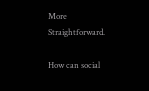More Straightforward.

How can social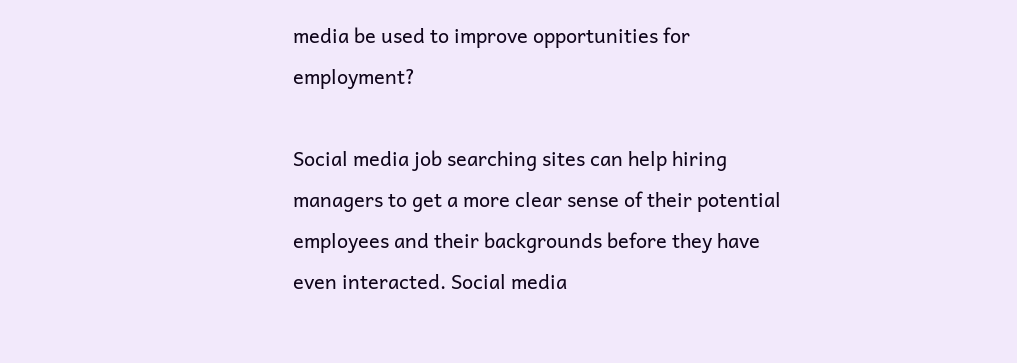media be used to improve opportunities for employment?

Social media job searching sites can help hiring managers to get a more clear sense of their potential employees and their backgrounds before they have even interacted. Social media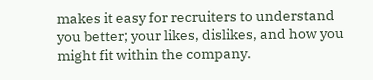makes it easy for recruiters to understand you better; your likes, dislikes, and how you might fit within the company.